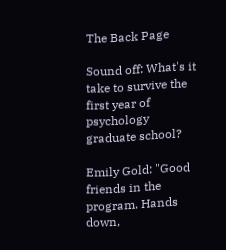The Back Page

Sound off: What's it take to survive the first year of psychology graduate school?

Emily Gold: "Good friends in the program. Hands down,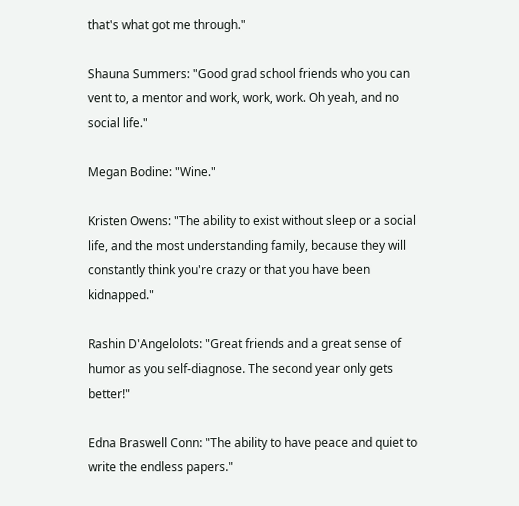that's what got me through."

Shauna Summers: "Good grad school friends who you can vent to, a mentor and work, work, work. Oh yeah, and no social life."

Megan Bodine: "Wine."

Kristen Owens: "The ability to exist without sleep or a social life, and the most understanding family, because they will constantly think you're crazy or that you have been kidnapped."

Rashin D'Angelolots: "Great friends and a great sense of humor as you self-diagnose. The second year only gets better!"

Edna Braswell Conn: "The ability to have peace and quiet to write the endless papers."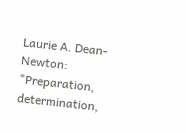Laurie A. Dean-Newton: "Preparation, determination,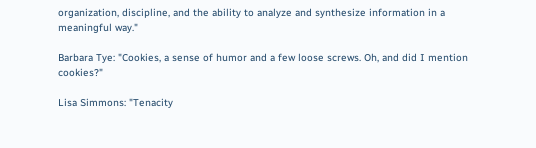organization, discipline, and the ability to analyze and synthesize information in a meaningful way."

Barbara Tye: "Cookies, a sense of humor and a few loose screws. Oh, and did I mention cookies?"

Lisa Simmons: "Tenacity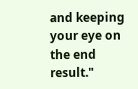and keeping your eye on the end result."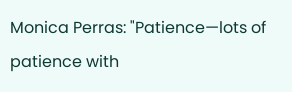Monica Perras: "Patience—lots of patience with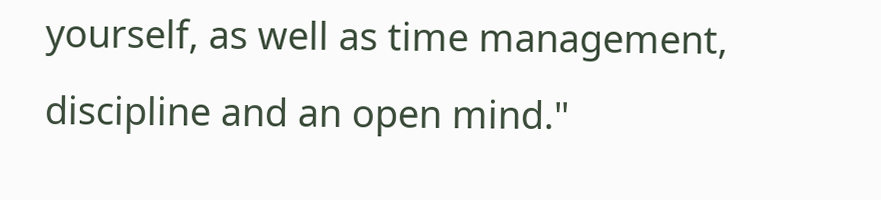yourself, as well as time management, discipline and an open mind."